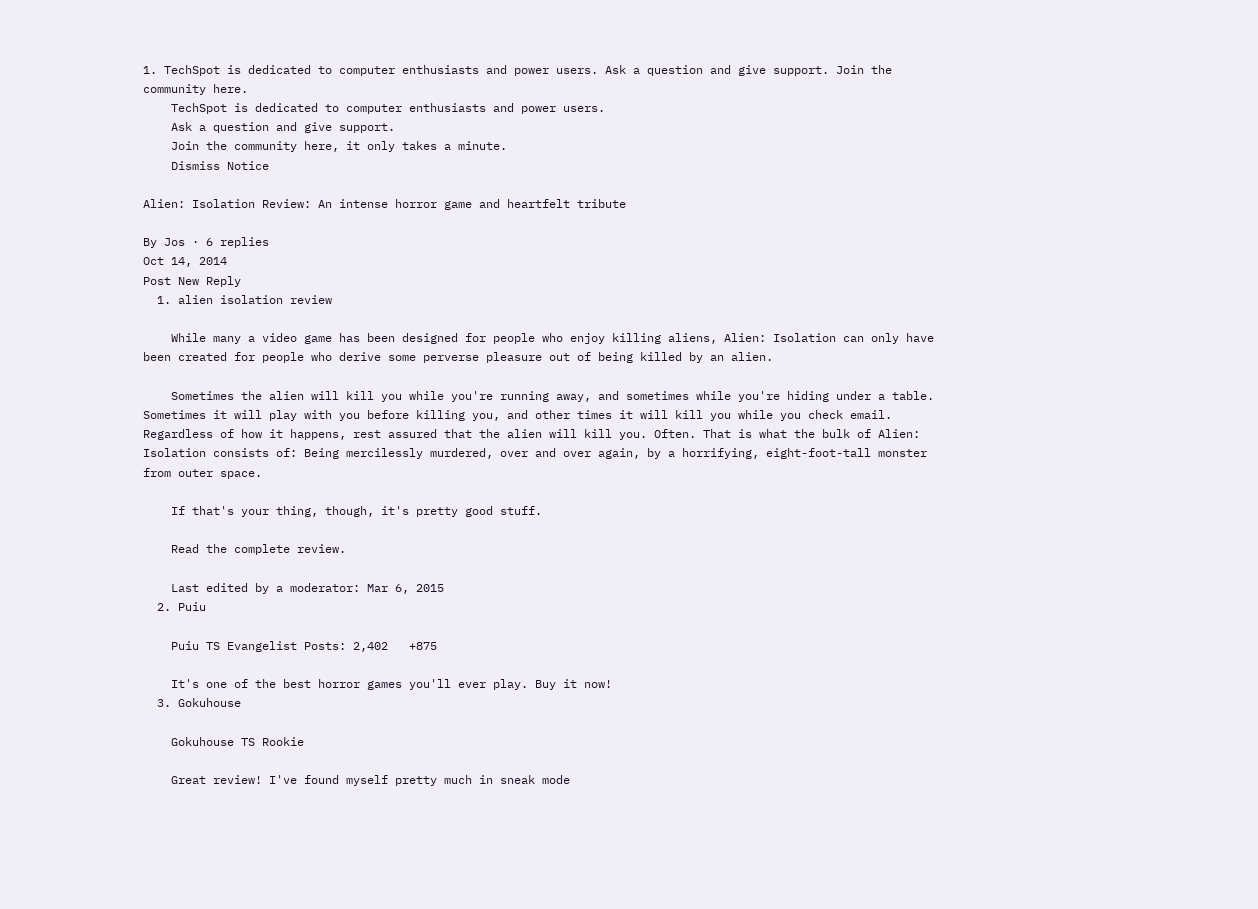1. TechSpot is dedicated to computer enthusiasts and power users. Ask a question and give support. Join the community here.
    TechSpot is dedicated to computer enthusiasts and power users.
    Ask a question and give support.
    Join the community here, it only takes a minute.
    Dismiss Notice

Alien: Isolation Review: An intense horror game and heartfelt tribute

By Jos · 6 replies
Oct 14, 2014
Post New Reply
  1. alien isolation review

    While many a video game has been designed for people who enjoy killing aliens, Alien: Isolation can only have been created for people who derive some perverse pleasure out of being killed by an alien.

    Sometimes the alien will kill you while you're running away, and sometimes while you're hiding under a table. Sometimes it will play with you before killing you, and other times it will kill you while you check email. Regardless of how it happens, rest assured that the alien will kill you. Often. That is what the bulk of Alien: Isolation consists of: Being mercilessly murdered, over and over again, by a horrifying, eight-foot-tall monster from outer space.

    If that's your thing, though, it's pretty good stuff.

    Read the complete review.

    Last edited by a moderator: Mar 6, 2015
  2. Puiu

    Puiu TS Evangelist Posts: 2,402   +875

    It's one of the best horror games you'll ever play. Buy it now!
  3. Gokuhouse

    Gokuhouse TS Rookie

    Great review! I've found myself pretty much in sneak mode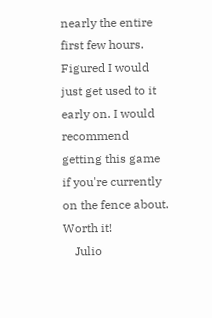nearly the entire first few hours. Figured I would just get used to it early on. I would recommend getting this game if you're currently on the fence about. Worth it!
    Julio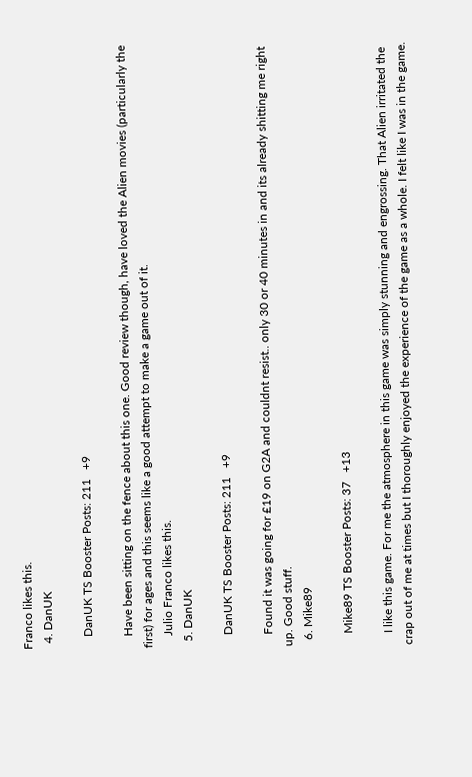Franco likes this.
  4. DanUK

    DanUK TS Booster Posts: 211   +9

    Have been sitting on the fence about this one. Good review though, have loved the Alien movies (particularly the first) for ages and this seems like a good attempt to make a game out of it.
    Julio Franco likes this.
  5. DanUK

    DanUK TS Booster Posts: 211   +9

    Found it was going for £19 on G2A and couldnt resist.. only 30 or 40 minutes in and its already shitting me right up. Good stuff.
  6. Mike89

    Mike89 TS Booster Posts: 37   +13

    I like this game. For me the atmosphere in this game was simply stunning and engrossing. That Alien irritated the crap out of me at times but I thoroughly enjoyed the experience of the game as a whole. I felt like I was in the game.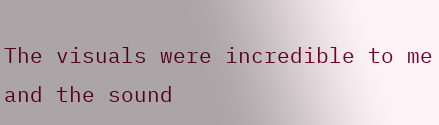The visuals were incredible to me and the sound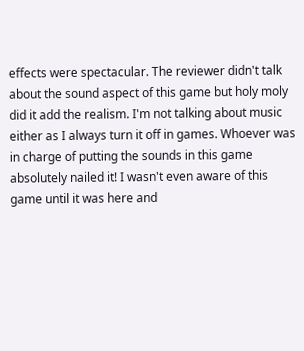effects were spectacular. The reviewer didn't talk about the sound aspect of this game but holy moly did it add the realism. I'm not talking about music either as I always turn it off in games. Whoever was in charge of putting the sounds in this game absolutely nailed it! I wasn't even aware of this game until it was here and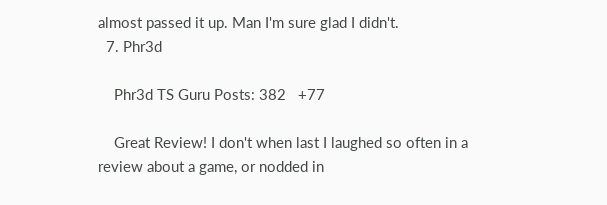almost passed it up. Man I'm sure glad I didn't.
  7. Phr3d

    Phr3d TS Guru Posts: 382   +77

    Great Review! I don't when last I laughed so often in a review about a game, or nodded in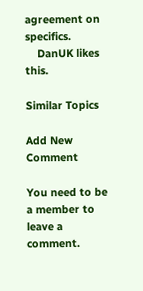agreement on specifics.
    DanUK likes this.

Similar Topics

Add New Comment

You need to be a member to leave a comment.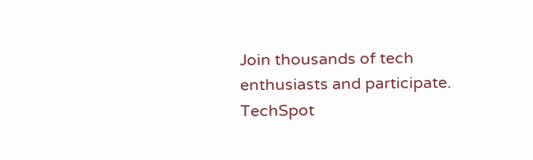Join thousands of tech enthusiasts and participate.
TechSpot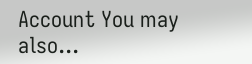Account You may also...